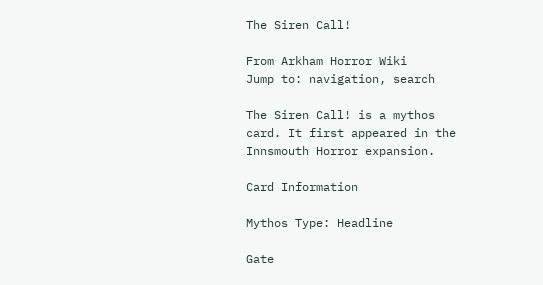The Siren Call!

From Arkham Horror Wiki
Jump to: navigation, search

The Siren Call! is a mythos card. It first appeared in the Innsmouth Horror expansion.

Card Information

Mythos Type: Headline

Gate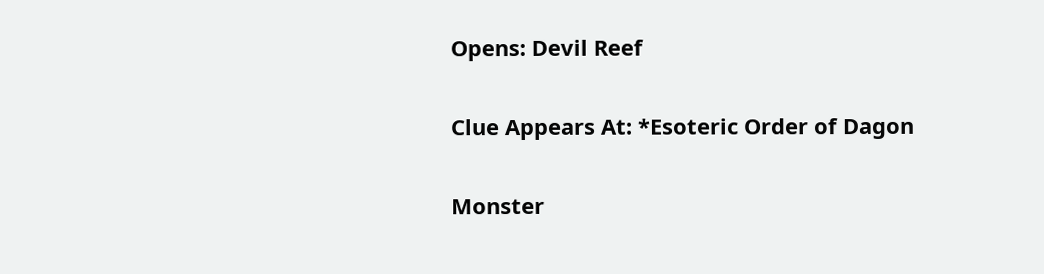Opens: Devil Reef

Clue Appears At: *Esoteric Order of Dagon

Monster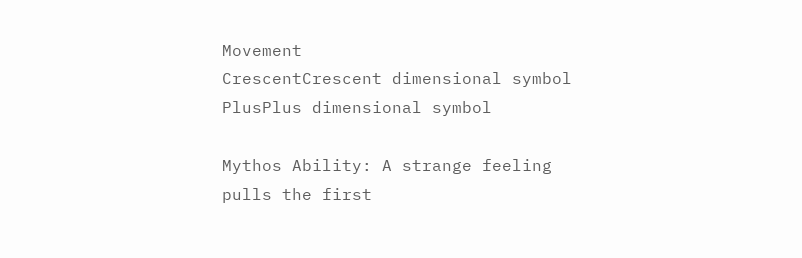Movement
CrescentCrescent dimensional symbol
PlusPlus dimensional symbol

Mythos Ability: A strange feeling pulls the first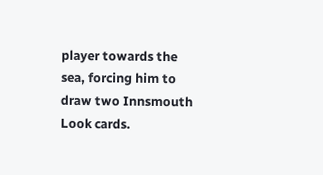player towards the sea, forcing him to draw two Innsmouth Look cards.